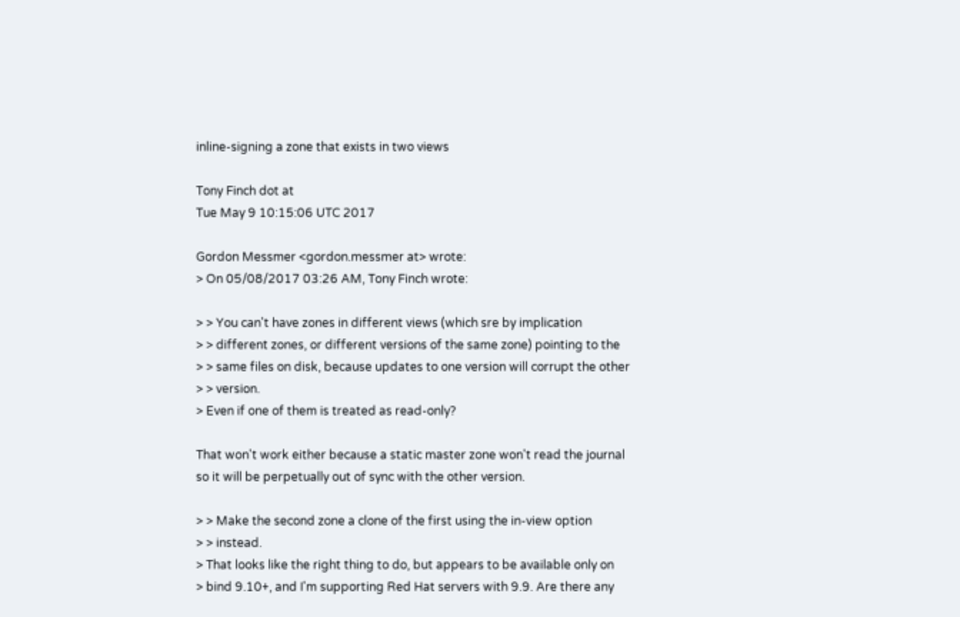inline-signing a zone that exists in two views

Tony Finch dot at
Tue May 9 10:15:06 UTC 2017

Gordon Messmer <gordon.messmer at> wrote:
> On 05/08/2017 03:26 AM, Tony Finch wrote:

> > You can't have zones in different views (which sre by implication
> > different zones, or different versions of the same zone) pointing to the
> > same files on disk, because updates to one version will corrupt the other
> > version.
> Even if one of them is treated as read-only?

That won't work either because a static master zone won't read the journal
so it will be perpetually out of sync with the other version.

> > Make the second zone a clone of the first using the in-view option
> > instead.
> That looks like the right thing to do, but appears to be available only on
> bind 9.10+, and I'm supporting Red Hat servers with 9.9. Are there any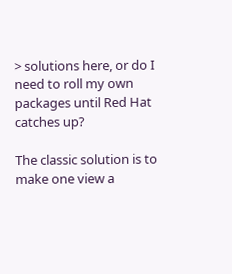> solutions here, or do I need to roll my own packages until Red Hat catches up?

The classic solution is to make one view a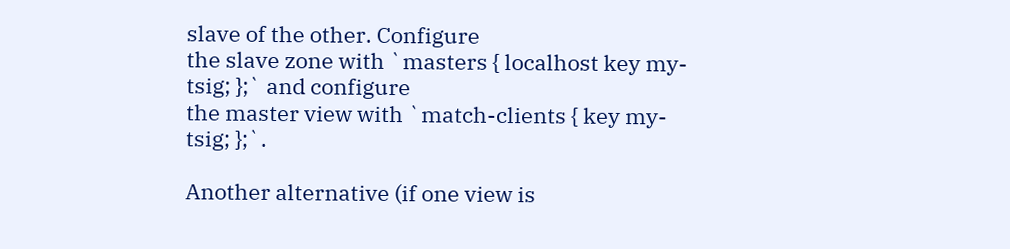slave of the other. Configure
the slave zone with `masters { localhost key my-tsig; };` and configure
the master view with `match-clients { key my-tsig; };`.

Another alternative (if one view is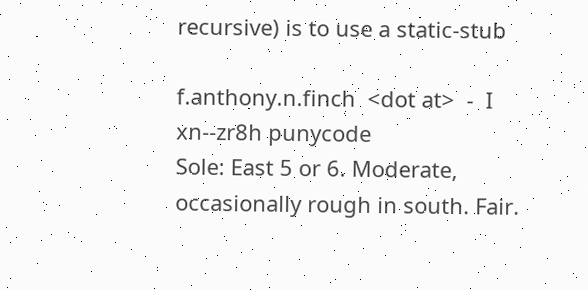recursive) is to use a static-stub

f.anthony.n.finch  <dot at>  -  I xn--zr8h punycode
Sole: East 5 or 6. Moderate, occasionally rough in south. Fair.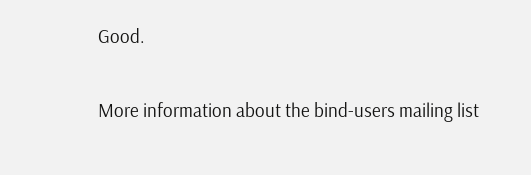Good.

More information about the bind-users mailing list